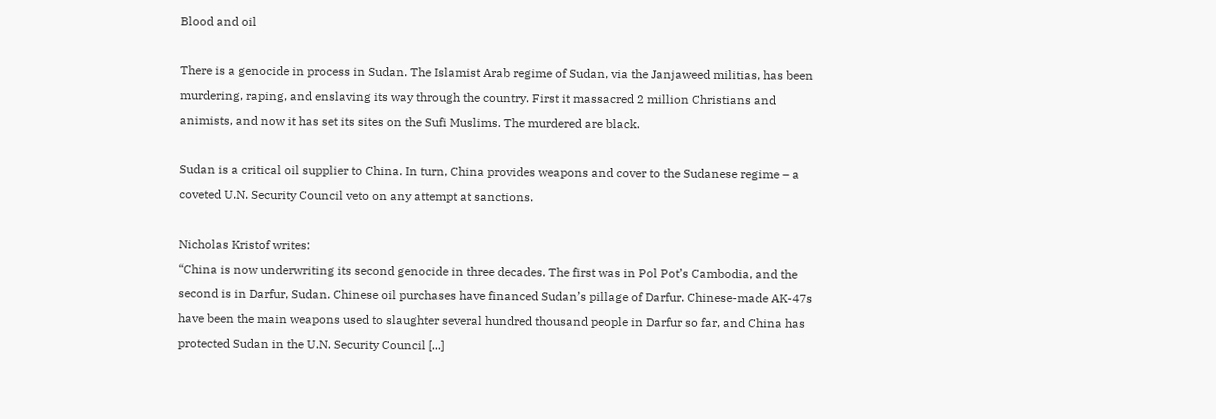Blood and oil

There is a genocide in process in Sudan. The Islamist Arab regime of Sudan, via the Janjaweed militias, has been murdering, raping, and enslaving its way through the country. First it massacred 2 million Christians and animists, and now it has set its sites on the Sufi Muslims. The murdered are black.

Sudan is a critical oil supplier to China. In turn, China provides weapons and cover to the Sudanese regime – a coveted U.N. Security Council veto on any attempt at sanctions.

Nicholas Kristof writes:
“China is now underwriting its second genocide in three decades. The first was in Pol Pot’s Cambodia, and the second is in Darfur, Sudan. Chinese oil purchases have financed Sudan’s pillage of Darfur. Chinese-made AK-47s have been the main weapons used to slaughter several hundred thousand people in Darfur so far, and China has protected Sudan in the U.N. Security Council [...]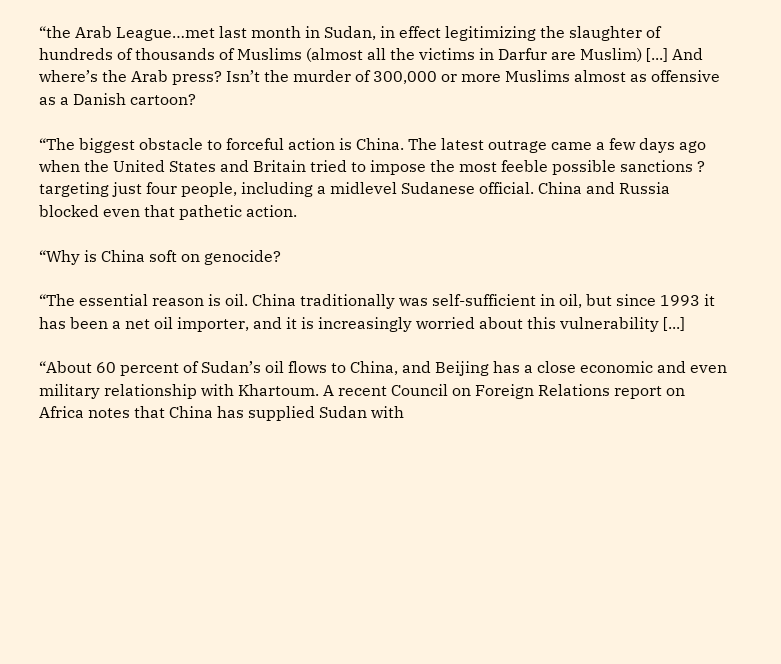“the Arab League…met last month in Sudan, in effect legitimizing the slaughter of hundreds of thousands of Muslims (almost all the victims in Darfur are Muslim) [...] And where’s the Arab press? Isn’t the murder of 300,000 or more Muslims almost as offensive as a Danish cartoon?

“The biggest obstacle to forceful action is China. The latest outrage came a few days ago when the United States and Britain tried to impose the most feeble possible sanctions ? targeting just four people, including a midlevel Sudanese official. China and Russia blocked even that pathetic action.

“Why is China soft on genocide?

“The essential reason is oil. China traditionally was self-sufficient in oil, but since 1993 it has been a net oil importer, and it is increasingly worried about this vulnerability [...]

“About 60 percent of Sudan’s oil flows to China, and Beijing has a close economic and even military relationship with Khartoum. A recent Council on Foreign Relations report on Africa notes that China has supplied Sudan with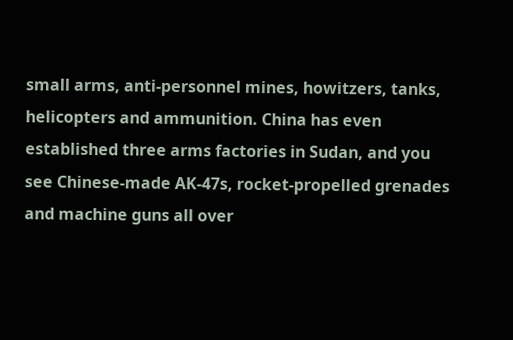small arms, anti-personnel mines, howitzers, tanks, helicopters and ammunition. China has even established three arms factories in Sudan, and you see Chinese-made AK-47s, rocket-propelled grenades and machine guns all over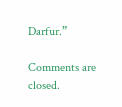Darfur.”

Comments are closed.